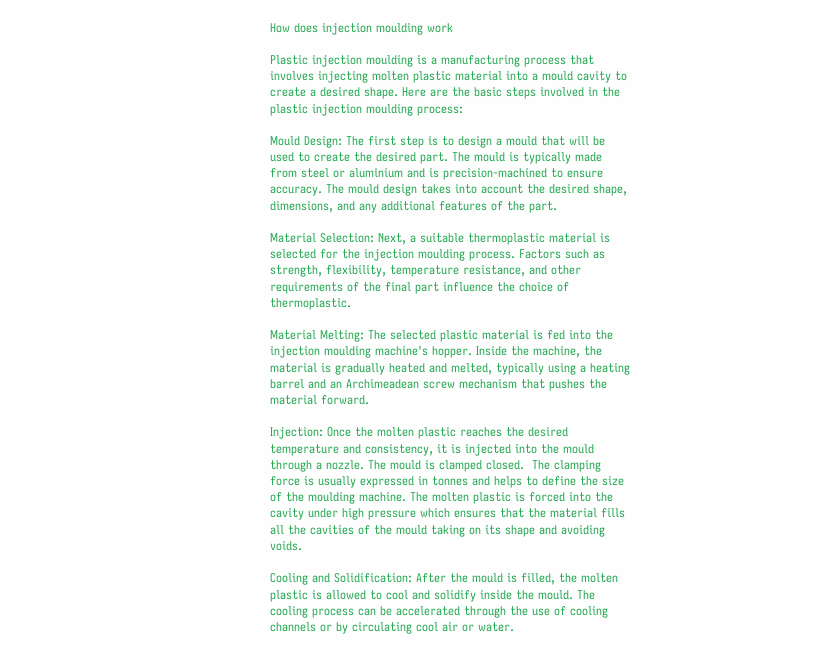How does injection moulding work

Plastic injection moulding is a manufacturing process that involves injecting molten plastic material into a mould cavity to create a desired shape. Here are the basic steps involved in the plastic injection moulding process:

Mould Design: The first step is to design a mould that will be used to create the desired part. The mould is typically made from steel or aluminium and is precision-machined to ensure accuracy. The mould design takes into account the desired shape, dimensions, and any additional features of the part.

Material Selection: Next, a suitable thermoplastic material is selected for the injection moulding process. Factors such as strength, flexibility, temperature resistance, and other requirements of the final part influence the choice of thermoplastic.

Material Melting: The selected plastic material is fed into the injection moulding machine's hopper. Inside the machine, the material is gradually heated and melted, typically using a heating barrel and an Archimeadean screw mechanism that pushes the material forward.

Injection: Once the molten plastic reaches the desired temperature and consistency, it is injected into the mould through a nozzle. The mould is clamped closed.  The clamping force is usually expressed in tonnes and helps to define the size of the moulding machine. The molten plastic is forced into the cavity under high pressure which ensures that the material fills all the cavities of the mould taking on its shape and avoiding voids.

Cooling and Solidification: After the mould is filled, the molten plastic is allowed to cool and solidify inside the mould. The cooling process can be accelerated through the use of cooling channels or by circulating cool air or water.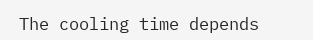The cooling time depends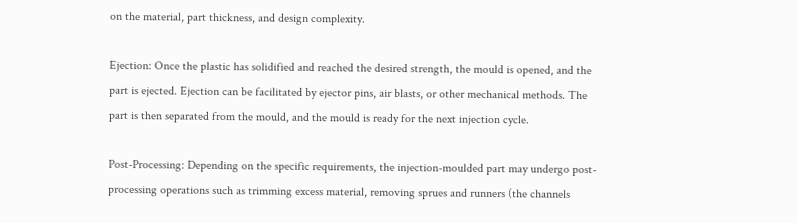on the material, part thickness, and design complexity.

Ejection: Once the plastic has solidified and reached the desired strength, the mould is opened, and the part is ejected. Ejection can be facilitated by ejector pins, air blasts, or other mechanical methods. The part is then separated from the mould, and the mould is ready for the next injection cycle.

Post-Processing: Depending on the specific requirements, the injection-moulded part may undergo post-processing operations such as trimming excess material, removing sprues and runners (the channels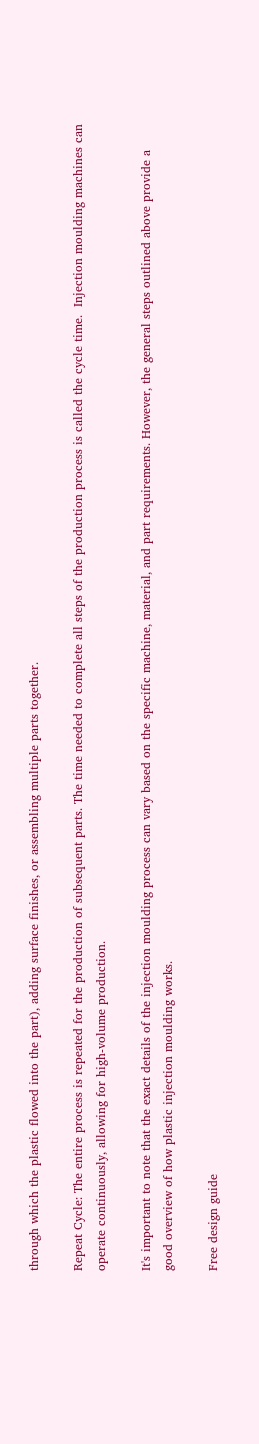through which the plastic flowed into the part), adding surface finishes, or assembling multiple parts together.

Repeat Cycle: The entire process is repeated for the production of subsequent parts. The time needed to complete all steps of the production process is called the cycle time.  Injection moulding machines can operate continuously, allowing for high-volume production.

It's important to note that the exact details of the injection moulding process can vary based on the specific machine, material, and part requirements. However, the general steps outlined above provide a good overview of how plastic injection moulding works.

Free design guide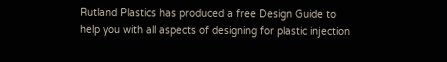Rutland Plastics has produced a free Design Guide to help you with all aspects of designing for plastic injection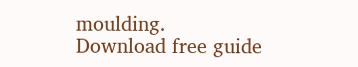moulding.
Download free guide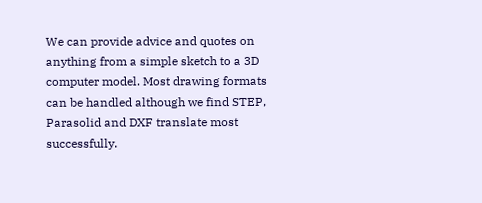We can provide advice and quotes on anything from a simple sketch to a 3D computer model. Most drawing formats can be handled although we find STEP, Parasolid and DXF translate most successfully.